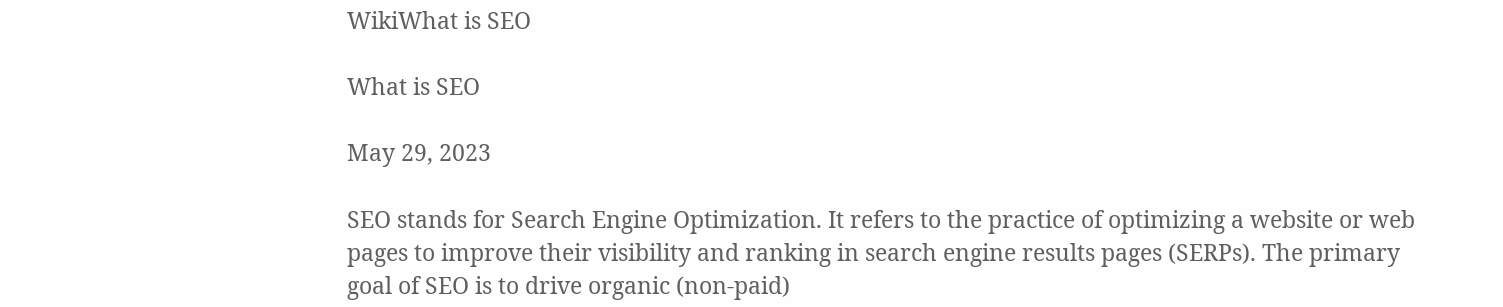WikiWhat is SEO

What is SEO

May 29, 2023

SEO stands for Search Engine Optimization. It refers to the practice of optimizing a website or web pages to improve their visibility and ranking in search engine results pages (SERPs). The primary goal of SEO is to drive organic (non-paid)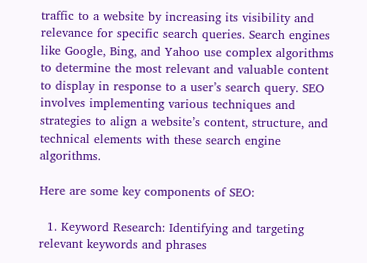traffic to a website by increasing its visibility and relevance for specific search queries. Search engines like Google, Bing, and Yahoo use complex algorithms to determine the most relevant and valuable content to display in response to a user’s search query. SEO involves implementing various techniques and strategies to align a website’s content, structure, and technical elements with these search engine algorithms.

Here are some key components of SEO:

  1. Keyword Research: Identifying and targeting relevant keywords and phrases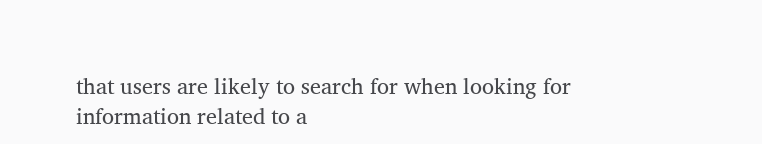that users are likely to search for when looking for information related to a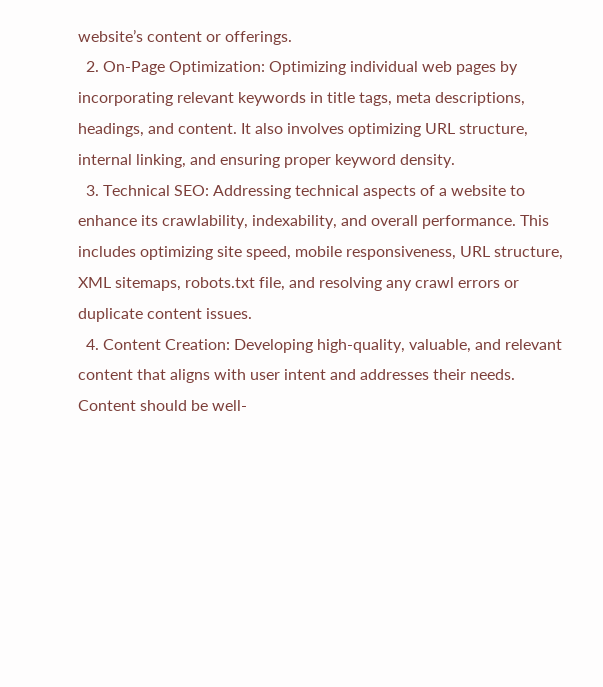website’s content or offerings.
  2. On-Page Optimization: Optimizing individual web pages by incorporating relevant keywords in title tags, meta descriptions, headings, and content. It also involves optimizing URL structure, internal linking, and ensuring proper keyword density.
  3. Technical SEO: Addressing technical aspects of a website to enhance its crawlability, indexability, and overall performance. This includes optimizing site speed, mobile responsiveness, URL structure, XML sitemaps, robots.txt file, and resolving any crawl errors or duplicate content issues.
  4. Content Creation: Developing high-quality, valuable, and relevant content that aligns with user intent and addresses their needs. Content should be well-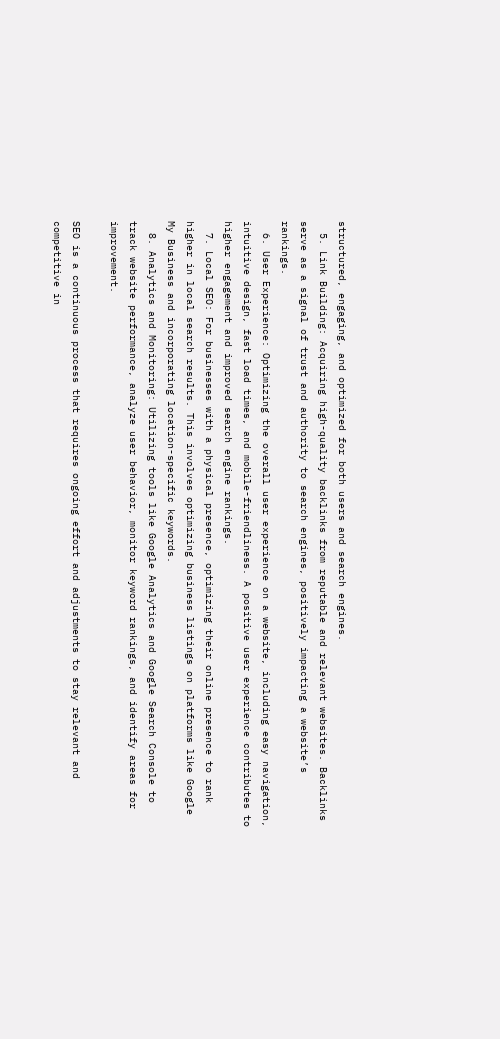structured, engaging, and optimized for both users and search engines.
  5. Link Building: Acquiring high-quality backlinks from reputable and relevant websites. Backlinks serve as a signal of trust and authority to search engines, positively impacting a website’s rankings.
  6. User Experience: Optimizing the overall user experience on a website, including easy navigation, intuitive design, fast load times, and mobile-friendliness. A positive user experience contributes to higher engagement and improved search engine rankings.
  7. Local SEO: For businesses with a physical presence, optimizing their online presence to rank higher in local search results. This involves optimizing business listings on platforms like Google My Business and incorporating location-specific keywords.
  8. Analytics and Monitoring: Utilizing tools like Google Analytics and Google Search Console to track website performance, analyze user behavior, monitor keyword rankings, and identify areas for improvement.

SEO is a continuous process that requires ongoing effort and adjustments to stay relevant and competitive in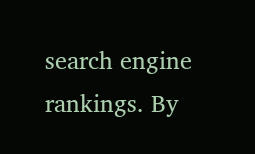search engine rankings. By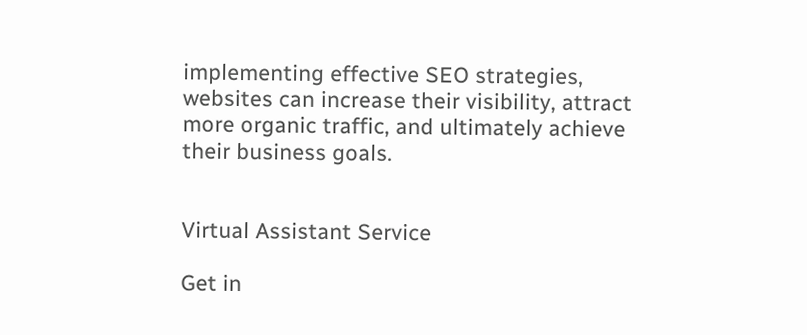implementing effective SEO strategies, websites can increase their visibility, attract more organic traffic, and ultimately achieve their business goals.


Virtual Assistant Service

Get in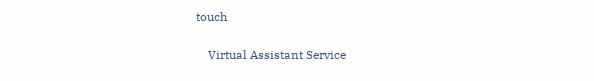touch

    Virtual Assistant Service